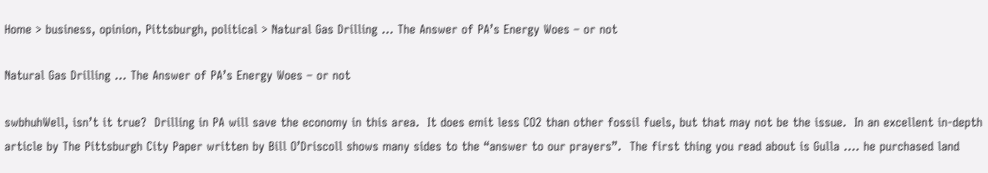Home > business, opinion, Pittsburgh, political > Natural Gas Drilling … The Answer of PA’s Energy Woes – or not

Natural Gas Drilling … The Answer of PA’s Energy Woes – or not

swbhuhWell, isn’t it true?  Drilling in PA will save the economy in this area.  It does emit less CO2 than other fossil fuels, but that may not be the issue.  In an excellent in-depth article by The Pittsburgh City Paper written by Bill O’Driscoll shows many sides to the “answer to our prayers”.  The first thing you read about is Gulla …. he purchased land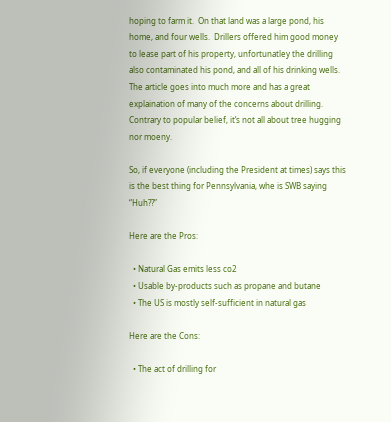hoping to farm it.  On that land was a large pond, his home, and four wells.  Drillers offered him good money to lease part of his property, unfortunatley the drilling also contaminated his pond, and all of his drinking wells.  The article goes into much more and has a great explaination of many of the concerns about drilling.  Contrary to popular belief, it’s not all about tree hugging nor moeny.

So, if everyone (including the President at times) says this is the best thing for Pennsylvania, whe is SWB saying “Huh??”

Here are the Pros:

  • Natural Gas emits less co2
  • Usable by-products such as propane and butane
  • The US is mostly self-sufficient in natural gas

Here are the Cons:

  • The act of drilling for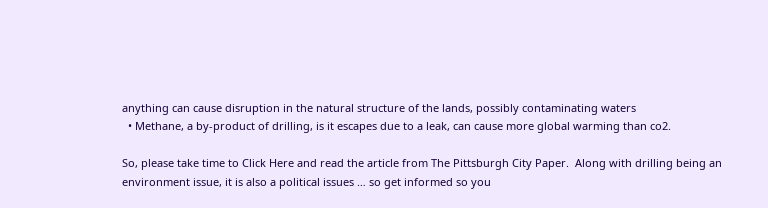anything can cause disruption in the natural structure of the lands, possibly contaminating waters
  • Methane, a by-product of drilling, is it escapes due to a leak, can cause more global warming than co2.

So, please take time to Click Here and read the article from The Pittsburgh City Paper.  Along with drilling being an environment issue, it is also a political issues … so get informed so you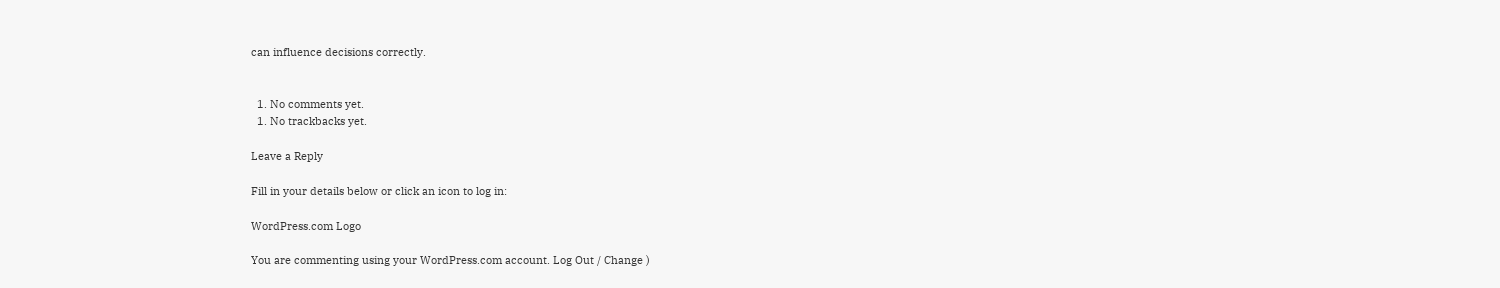can influence decisions correctly.


  1. No comments yet.
  1. No trackbacks yet.

Leave a Reply

Fill in your details below or click an icon to log in:

WordPress.com Logo

You are commenting using your WordPress.com account. Log Out / Change )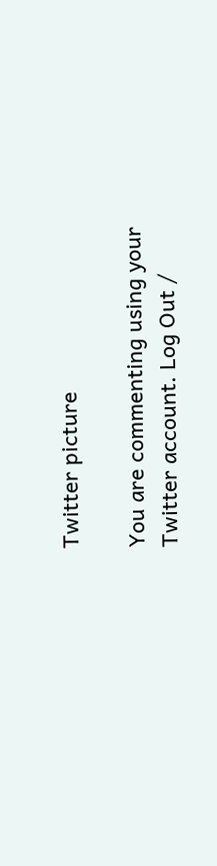Twitter picture

You are commenting using your Twitter account. Log Out /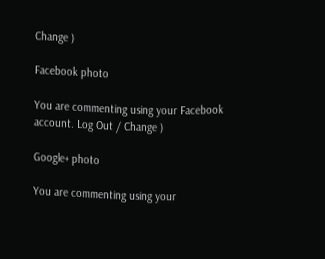Change )

Facebook photo

You are commenting using your Facebook account. Log Out / Change )

Google+ photo

You are commenting using your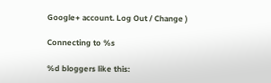Google+ account. Log Out / Change )

Connecting to %s

%d bloggers like this: